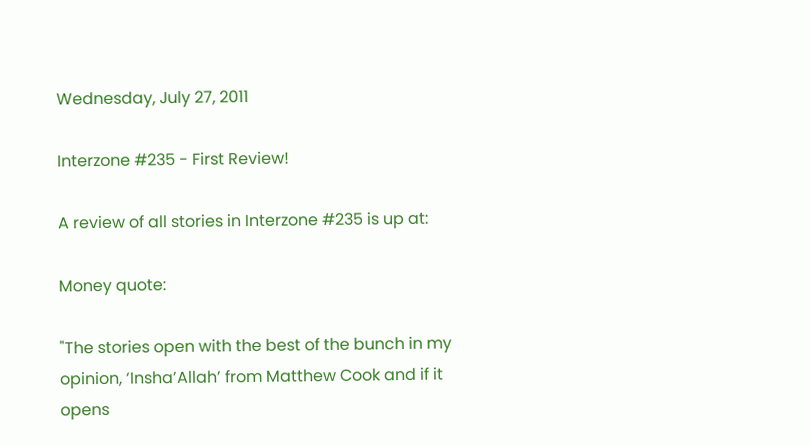Wednesday, July 27, 2011

Interzone #235 - First Review!

A review of all stories in Interzone #235 is up at:

Money quote:

"The stories open with the best of the bunch in my opinion, ‘Insha’Allah’ from Matthew Cook and if it opens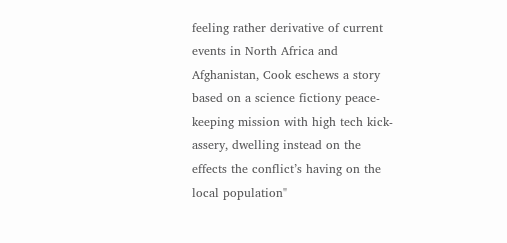feeling rather derivative of current events in North Africa and Afghanistan, Cook eschews a story based on a science fictiony peace-keeping mission with high tech kick-assery, dwelling instead on the effects the conflict’s having on the local population"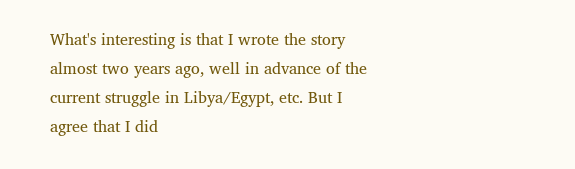What's interesting is that I wrote the story almost two years ago, well in advance of the current struggle in Libya/Egypt, etc. But I agree that I did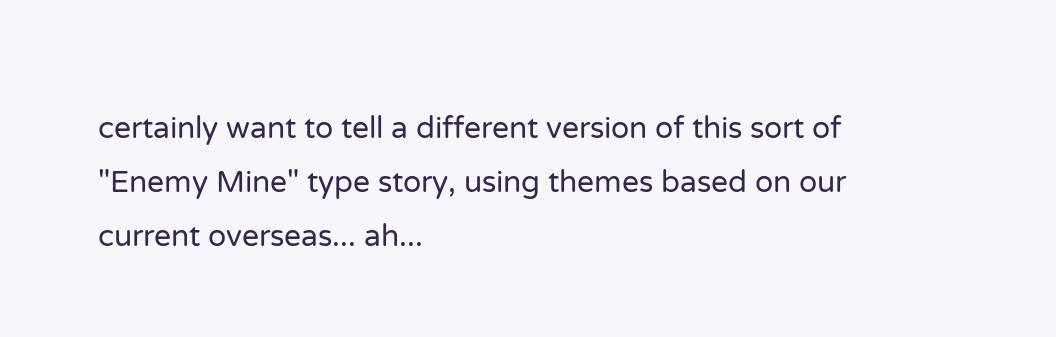certainly want to tell a different version of this sort of "Enemy Mine" type story, using themes based on our current overseas... ah...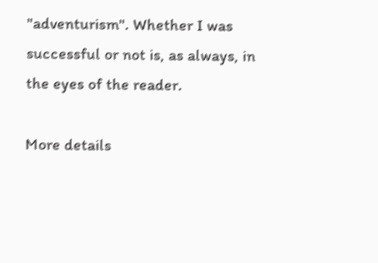"adventurism". Whether I was successful or not is, as always, in the eyes of the reader.

More details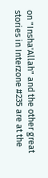on "Insha'Allah" and the other great stories in Interzone #235 are at the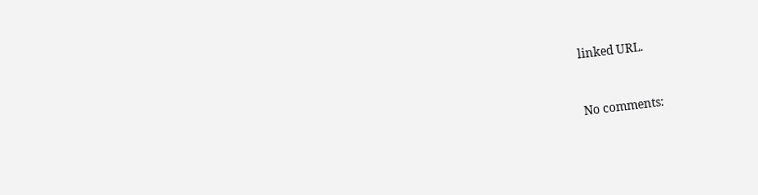linked URL.


No comments: